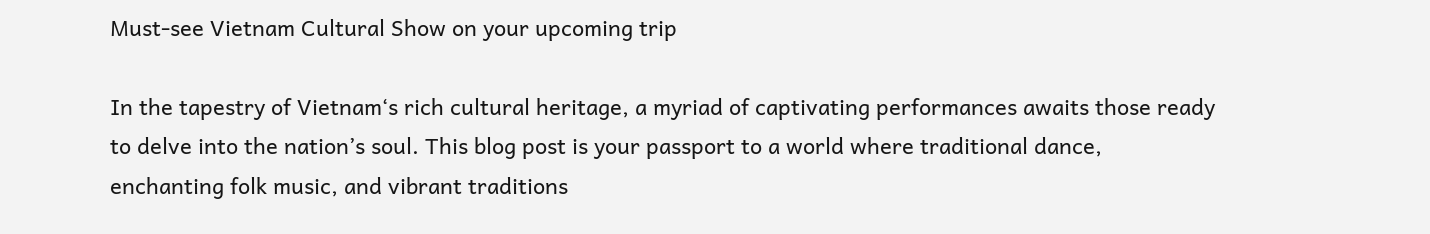Must-see Vietnam Cultural Show on your upcoming trip

In the tapestry of Vietnam‘s rich cultural heritage, a myriad of captivating performances awaits those ready to delve into the nation’s soul. This blog post is your passport to a world where traditional dance, enchanting folk music, and vibrant traditions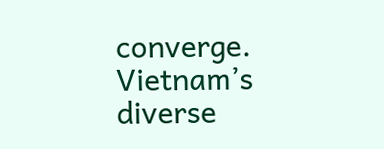converge.  Vietnam’s diverse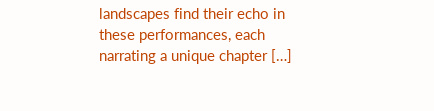landscapes find their echo in these performances, each narrating a unique chapter […]